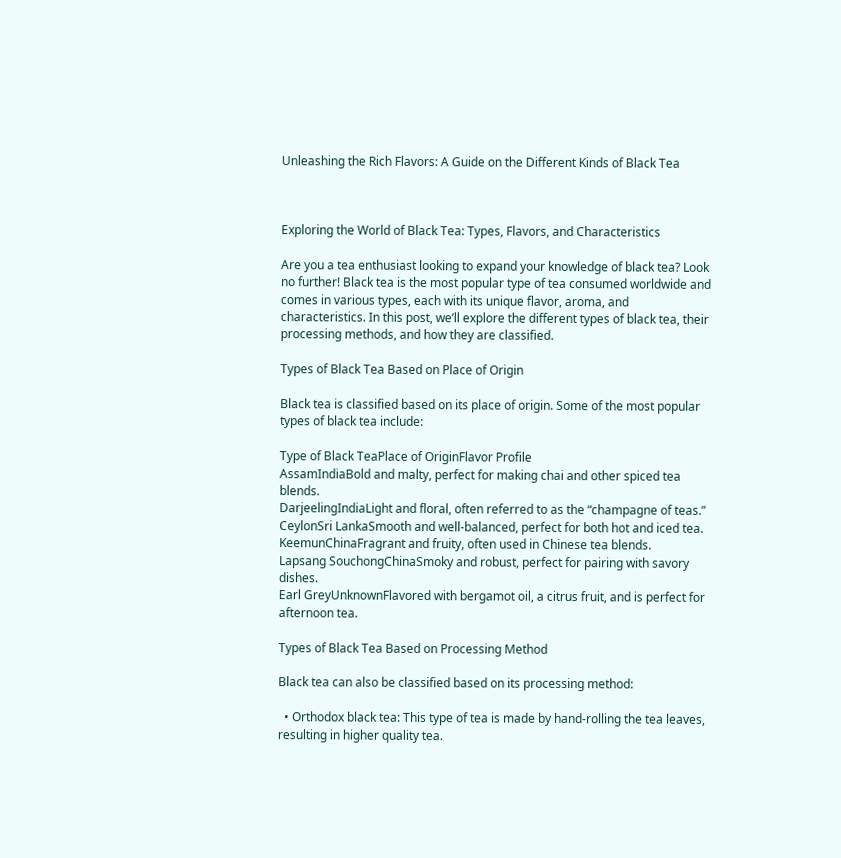Unleashing the Rich Flavors: A Guide on the Different Kinds of Black Tea



Exploring the World of Black Tea: Types, Flavors, and Characteristics

Are you a tea enthusiast looking to expand your knowledge of black tea? Look no further! Black tea is the most popular type of tea consumed worldwide and comes in various types, each with its unique flavor, aroma, and characteristics. In this post, we’ll explore the different types of black tea, their processing methods, and how they are classified.

Types of Black Tea Based on Place of Origin

Black tea is classified based on its place of origin. Some of the most popular types of black tea include:

Type of Black TeaPlace of OriginFlavor Profile
AssamIndiaBold and malty, perfect for making chai and other spiced tea blends.
DarjeelingIndiaLight and floral, often referred to as the “champagne of teas.”
CeylonSri LankaSmooth and well-balanced, perfect for both hot and iced tea.
KeemunChinaFragrant and fruity, often used in Chinese tea blends.
Lapsang SouchongChinaSmoky and robust, perfect for pairing with savory dishes.
Earl GreyUnknownFlavored with bergamot oil, a citrus fruit, and is perfect for afternoon tea.

Types of Black Tea Based on Processing Method

Black tea can also be classified based on its processing method:

  • Orthodox black tea: This type of tea is made by hand-rolling the tea leaves, resulting in higher quality tea.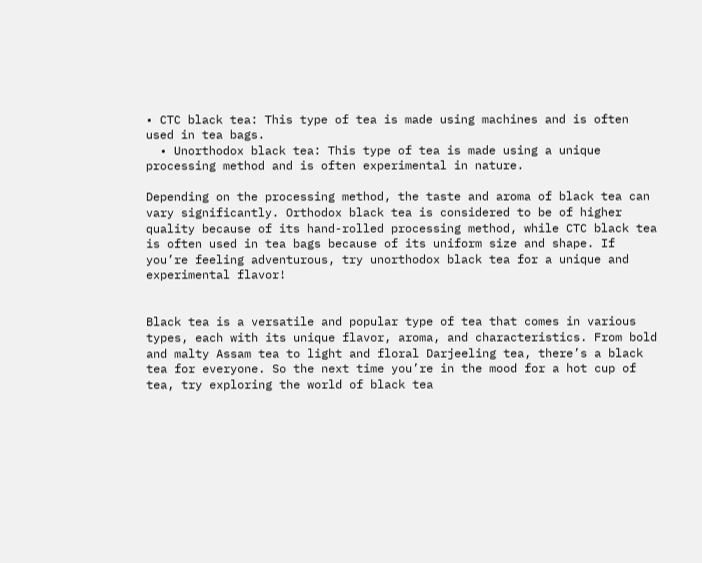• CTC black tea: This type of tea is made using machines and is often used in tea bags.
  • Unorthodox black tea: This type of tea is made using a unique processing method and is often experimental in nature.

Depending on the processing method, the taste and aroma of black tea can vary significantly. Orthodox black tea is considered to be of higher quality because of its hand-rolled processing method, while CTC black tea is often used in tea bags because of its uniform size and shape. If you’re feeling adventurous, try unorthodox black tea for a unique and experimental flavor!


Black tea is a versatile and popular type of tea that comes in various types, each with its unique flavor, aroma, and characteristics. From bold and malty Assam tea to light and floral Darjeeling tea, there’s a black tea for everyone. So the next time you’re in the mood for a hot cup of tea, try exploring the world of black tea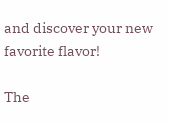and discover your new favorite flavor!

The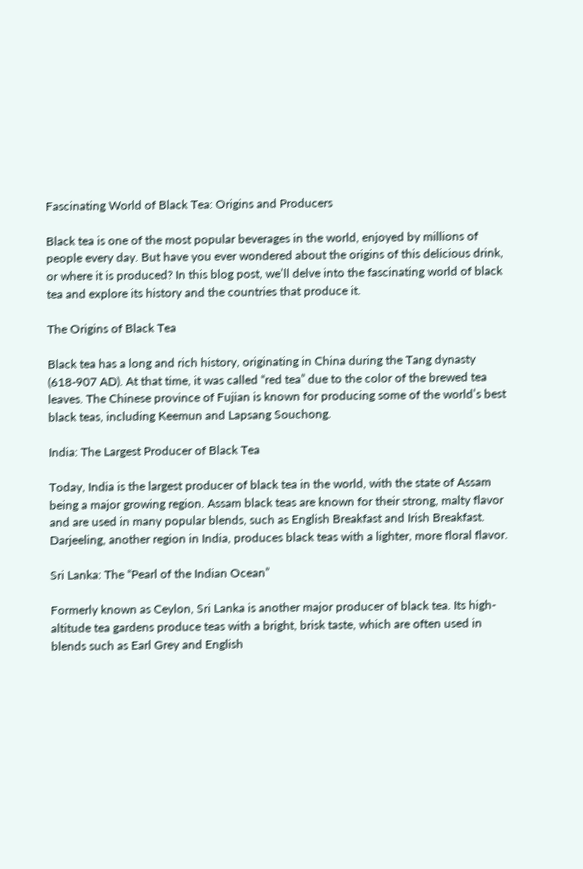Fascinating World of Black Tea: Origins and Producers

Black tea is one of the most popular beverages in the world, enjoyed by millions of people every day. But have you ever wondered about the origins of this delicious drink, or where it is produced? In this blog post, we’ll delve into the fascinating world of black tea and explore its history and the countries that produce it.

The Origins of Black Tea

Black tea has a long and rich history, originating in China during the Tang dynasty (618-907 AD). At that time, it was called “red tea” due to the color of the brewed tea leaves. The Chinese province of Fujian is known for producing some of the world’s best black teas, including Keemun and Lapsang Souchong.

India: The Largest Producer of Black Tea

Today, India is the largest producer of black tea in the world, with the state of Assam being a major growing region. Assam black teas are known for their strong, malty flavor and are used in many popular blends, such as English Breakfast and Irish Breakfast. Darjeeling, another region in India, produces black teas with a lighter, more floral flavor.

Sri Lanka: The “Pearl of the Indian Ocean”

Formerly known as Ceylon, Sri Lanka is another major producer of black tea. Its high-altitude tea gardens produce teas with a bright, brisk taste, which are often used in blends such as Earl Grey and English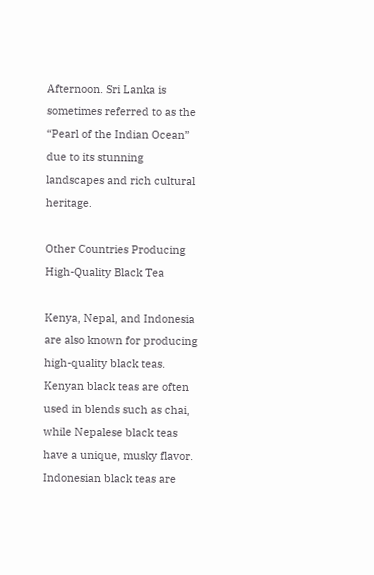Afternoon. Sri Lanka is sometimes referred to as the “Pearl of the Indian Ocean” due to its stunning landscapes and rich cultural heritage.

Other Countries Producing High-Quality Black Tea

Kenya, Nepal, and Indonesia are also known for producing high-quality black teas. Kenyan black teas are often used in blends such as chai, while Nepalese black teas have a unique, musky flavor. Indonesian black teas are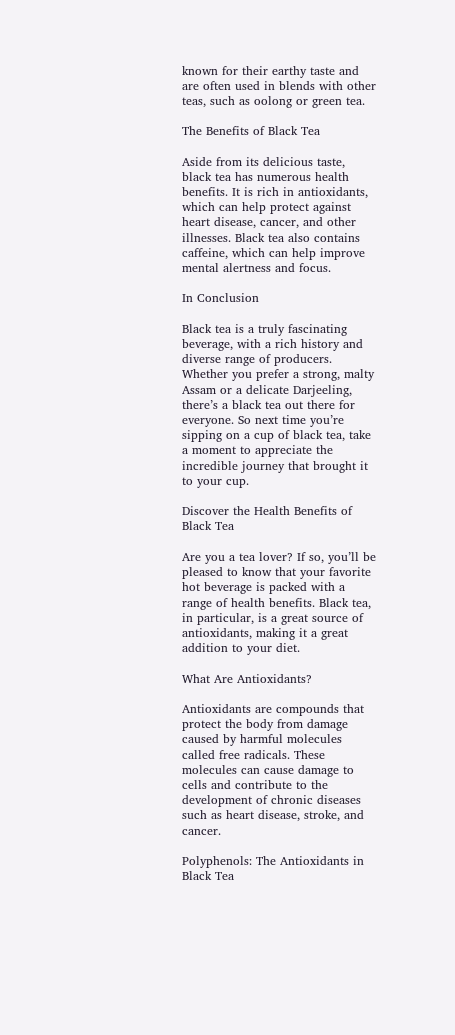known for their earthy taste and are often used in blends with other teas, such as oolong or green tea.

The Benefits of Black Tea

Aside from its delicious taste, black tea has numerous health benefits. It is rich in antioxidants, which can help protect against heart disease, cancer, and other illnesses. Black tea also contains caffeine, which can help improve mental alertness and focus.

In Conclusion

Black tea is a truly fascinating beverage, with a rich history and diverse range of producers. Whether you prefer a strong, malty Assam or a delicate Darjeeling, there’s a black tea out there for everyone. So next time you’re sipping on a cup of black tea, take a moment to appreciate the incredible journey that brought it to your cup.

Discover the Health Benefits of Black Tea

Are you a tea lover? If so, you’ll be pleased to know that your favorite hot beverage is packed with a range of health benefits. Black tea, in particular, is a great source of antioxidants, making it a great addition to your diet.

What Are Antioxidants?

Antioxidants are compounds that protect the body from damage caused by harmful molecules called free radicals. These molecules can cause damage to cells and contribute to the development of chronic diseases such as heart disease, stroke, and cancer.

Polyphenols: The Antioxidants in Black Tea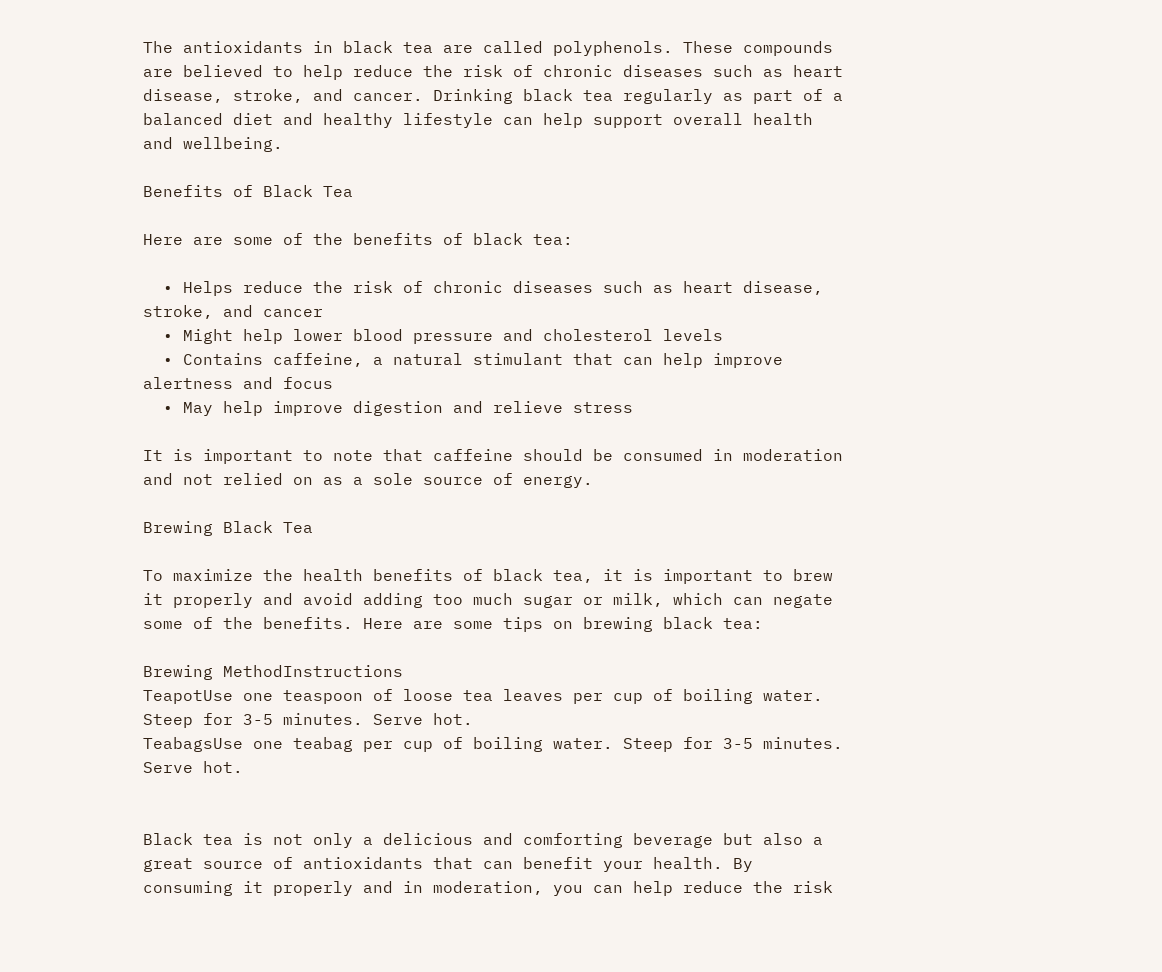The antioxidants in black tea are called polyphenols. These compounds are believed to help reduce the risk of chronic diseases such as heart disease, stroke, and cancer. Drinking black tea regularly as part of a balanced diet and healthy lifestyle can help support overall health and wellbeing.

Benefits of Black Tea

Here are some of the benefits of black tea:

  • Helps reduce the risk of chronic diseases such as heart disease, stroke, and cancer
  • Might help lower blood pressure and cholesterol levels
  • Contains caffeine, a natural stimulant that can help improve alertness and focus
  • May help improve digestion and relieve stress

It is important to note that caffeine should be consumed in moderation and not relied on as a sole source of energy.

Brewing Black Tea

To maximize the health benefits of black tea, it is important to brew it properly and avoid adding too much sugar or milk, which can negate some of the benefits. Here are some tips on brewing black tea:

Brewing MethodInstructions
TeapotUse one teaspoon of loose tea leaves per cup of boiling water. Steep for 3-5 minutes. Serve hot.
TeabagsUse one teabag per cup of boiling water. Steep for 3-5 minutes. Serve hot.


Black tea is not only a delicious and comforting beverage but also a great source of antioxidants that can benefit your health. By consuming it properly and in moderation, you can help reduce the risk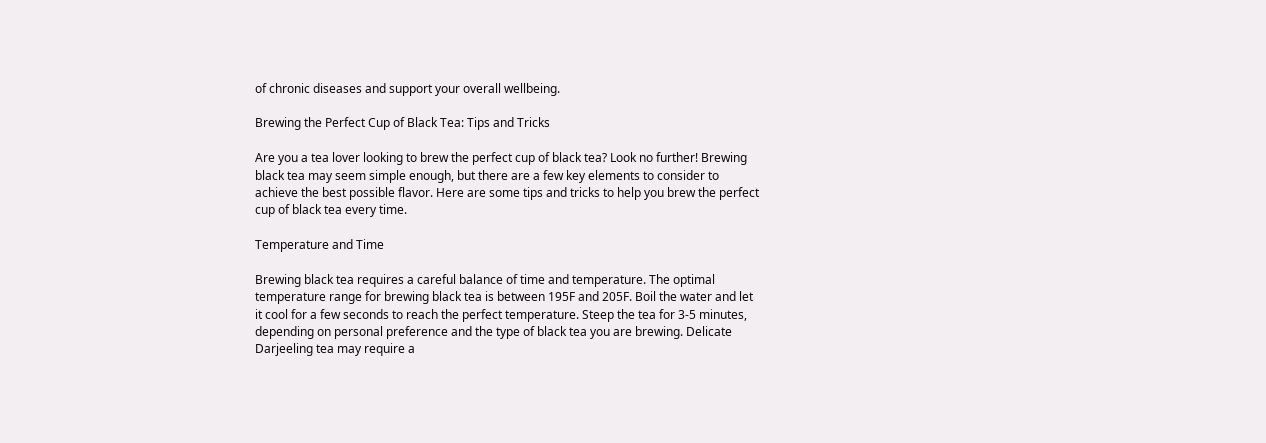of chronic diseases and support your overall wellbeing.

Brewing the Perfect Cup of Black Tea: Tips and Tricks

Are you a tea lover looking to brew the perfect cup of black tea? Look no further! Brewing black tea may seem simple enough, but there are a few key elements to consider to achieve the best possible flavor. Here are some tips and tricks to help you brew the perfect cup of black tea every time.

Temperature and Time

Brewing black tea requires a careful balance of time and temperature. The optimal temperature range for brewing black tea is between 195F and 205F. Boil the water and let it cool for a few seconds to reach the perfect temperature. Steep the tea for 3-5 minutes, depending on personal preference and the type of black tea you are brewing. Delicate Darjeeling tea may require a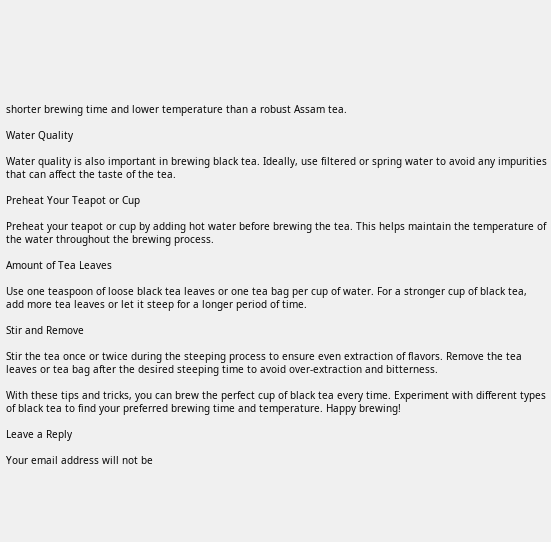shorter brewing time and lower temperature than a robust Assam tea.

Water Quality

Water quality is also important in brewing black tea. Ideally, use filtered or spring water to avoid any impurities that can affect the taste of the tea.

Preheat Your Teapot or Cup

Preheat your teapot or cup by adding hot water before brewing the tea. This helps maintain the temperature of the water throughout the brewing process.

Amount of Tea Leaves

Use one teaspoon of loose black tea leaves or one tea bag per cup of water. For a stronger cup of black tea, add more tea leaves or let it steep for a longer period of time.

Stir and Remove

Stir the tea once or twice during the steeping process to ensure even extraction of flavors. Remove the tea leaves or tea bag after the desired steeping time to avoid over-extraction and bitterness.

With these tips and tricks, you can brew the perfect cup of black tea every time. Experiment with different types of black tea to find your preferred brewing time and temperature. Happy brewing!

Leave a Reply

Your email address will not be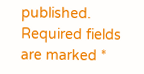published. Required fields are marked *